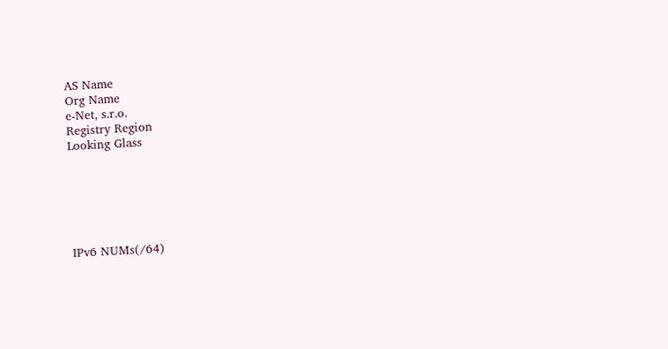AS Name
Org Name
e-Net, s.r.o.
Registry Region
Looking Glass






IPv6 NUMs(/64)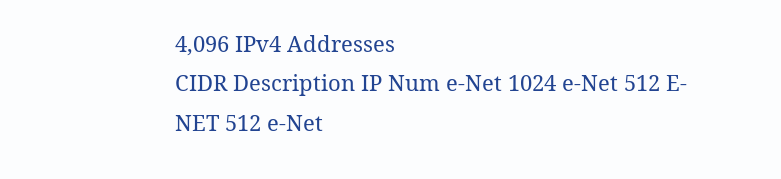4,096 IPv4 Addresses
CIDR Description IP Num e-Net 1024 e-Net 512 E-NET 512 e-Net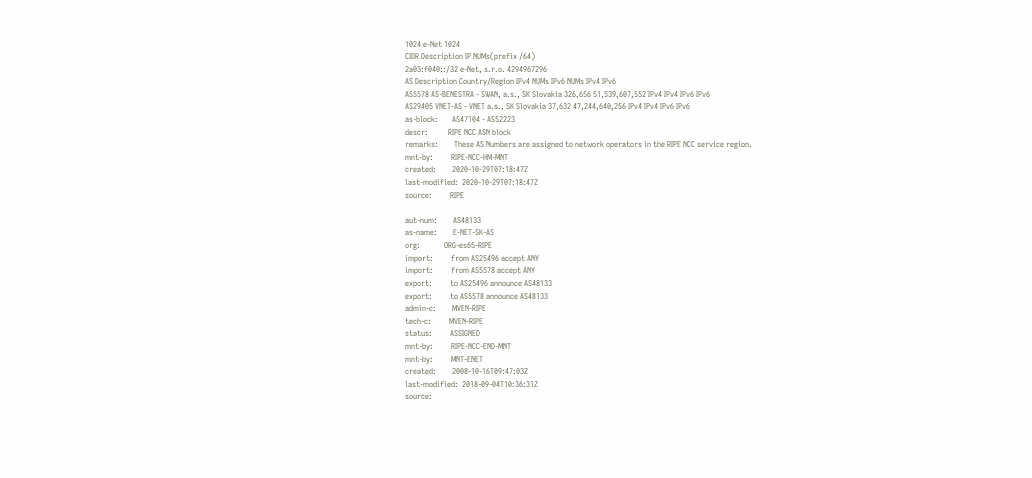1024 e-Net 1024
CIDR Description IP NUMs(prefix /64)
2a03:f040::/32 e-Net, s.r.o. 4294967296
AS Description Country/Region IPv4 NUMs IPv6 NUMs IPv4 IPv6
AS5578 AS-BENESTRA - SWAN, a.s., SK Slovakia 326,656 51,539,607,552 IPv4 IPv4 IPv6 IPv6
AS29405 VNET-AS - VNET a.s., SK Slovakia 37,632 47,244,640,256 IPv4 IPv4 IPv6 IPv6
as-block:       AS47104 - AS52223
descr:          RIPE NCC ASN block
remarks:        These AS Numbers are assigned to network operators in the RIPE NCC service region.
mnt-by:         RIPE-NCC-HM-MNT
created:        2020-10-29T07:18:47Z
last-modified:  2020-10-29T07:18:47Z
source:         RIPE

aut-num:        AS48133
as-name:        E-NET-SK-AS
org:            ORG-es65-RIPE
import:         from AS25496 accept ANY
import:         from AS5578 accept ANY
export:         to AS25496 announce AS48133
export:         to AS5578 announce AS48133
admin-c:        MVEN-RIPE
tech-c:         MVEN-RIPE
status:         ASSIGNED
mnt-by:         RIPE-NCC-END-MNT
mnt-by:         MNT-ENET
created:        2008-10-16T09:47:03Z
last-modified:  2018-09-04T10:36:31Z
source: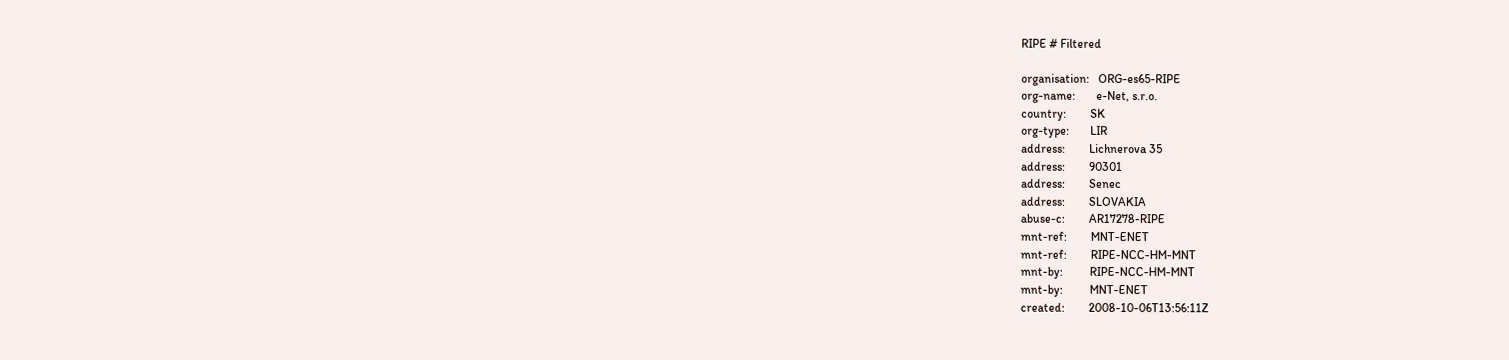RIPE # Filtered

organisation:   ORG-es65-RIPE
org-name:       e-Net, s.r.o.
country:        SK
org-type:       LIR
address:        Lichnerova 35
address:        90301
address:        Senec
address:        SLOVAKIA
abuse-c:        AR17278-RIPE
mnt-ref:        MNT-ENET
mnt-ref:        RIPE-NCC-HM-MNT
mnt-by:         RIPE-NCC-HM-MNT
mnt-by:         MNT-ENET
created:        2008-10-06T13:56:11Z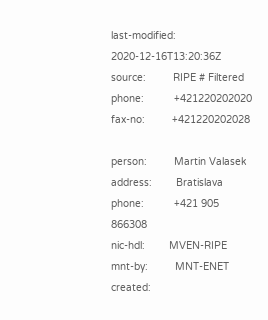last-modified:  2020-12-16T13:20:36Z
source:         RIPE # Filtered
phone:          +421220202020
fax-no:         +421220202028

person:         Martin Valasek
address:        Bratislava
phone:          +421 905 866308
nic-hdl:        MVEN-RIPE
mnt-by:         MNT-ENET
created: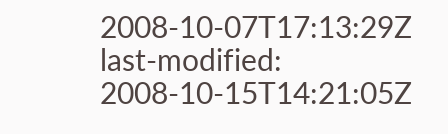2008-10-07T17:13:29Z
last-modified:  2008-10-15T14:21:05Z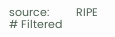source:         RIPE # Filtered